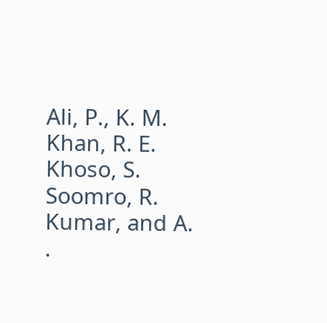Ali, P., K. M. Khan, R. E. Khoso, S. Soomro, R. Kumar, and A. .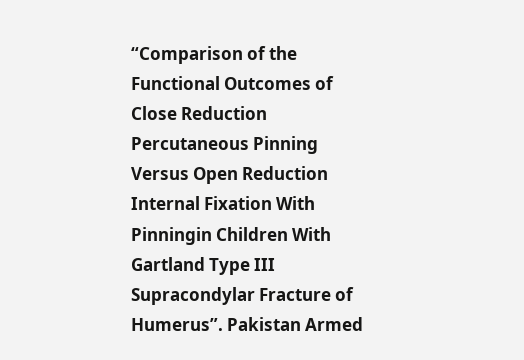“Comparison of the Functional Outcomes of Close Reduction Percutaneous Pinning Versus Open Reduction Internal Fixation With Pinningin Children With Gartland Type III Supracondylar Fracture of Humerus”. Pakistan Armed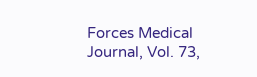Forces Medical Journal, Vol. 73,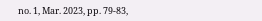no. 1, Mar. 2023, pp. 79-83,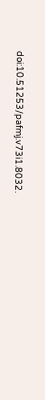doi:10.51253/pafmj.v73i1.8032.